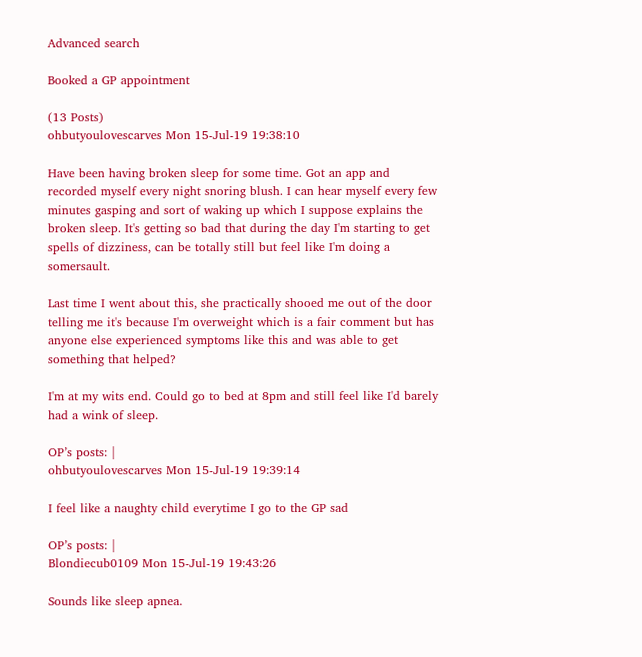Advanced search

Booked a GP appointment

(13 Posts)
ohbutyoulovescarves Mon 15-Jul-19 19:38:10

Have been having broken sleep for some time. Got an app and recorded myself every night snoring blush. I can hear myself every few minutes gasping and sort of waking up which I suppose explains the broken sleep. It's getting so bad that during the day I'm starting to get spells of dizziness, can be totally still but feel like I'm doing a somersault.

Last time I went about this, she practically shooed me out of the door telling me it's because I'm overweight which is a fair comment but has anyone else experienced symptoms like this and was able to get something that helped?

I'm at my wits end. Could go to bed at 8pm and still feel like I'd barely had a wink of sleep.

OP’s posts: |
ohbutyoulovescarves Mon 15-Jul-19 19:39:14

I feel like a naughty child everytime I go to the GP sad

OP’s posts: |
Blondiecub0109 Mon 15-Jul-19 19:43:26

Sounds like sleep apnea.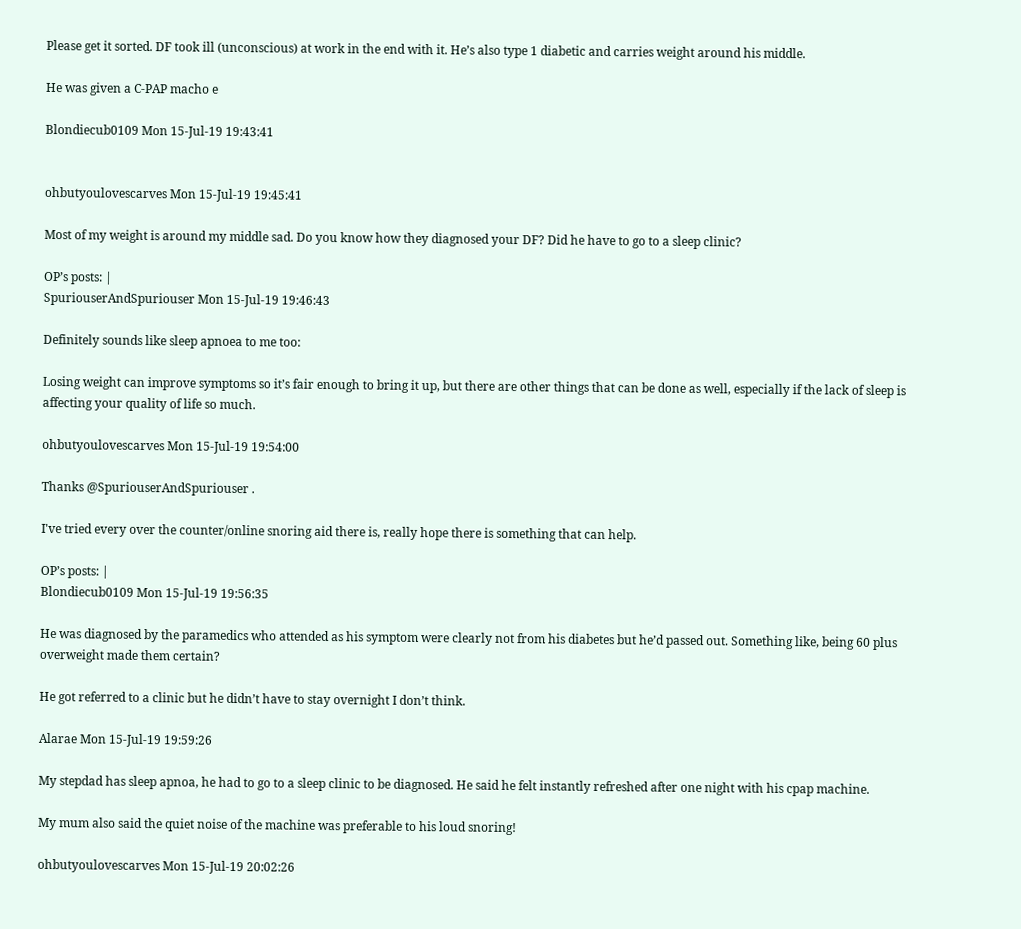Please get it sorted. DF took ill (unconscious) at work in the end with it. He’s also type 1 diabetic and carries weight around his middle.

He was given a C-PAP macho e

Blondiecub0109 Mon 15-Jul-19 19:43:41


ohbutyoulovescarves Mon 15-Jul-19 19:45:41

Most of my weight is around my middle sad. Do you know how they diagnosed your DF? Did he have to go to a sleep clinic?

OP’s posts: |
SpuriouserAndSpuriouser Mon 15-Jul-19 19:46:43

Definitely sounds like sleep apnoea to me too:

Losing weight can improve symptoms so it’s fair enough to bring it up, but there are other things that can be done as well, especially if the lack of sleep is affecting your quality of life so much.

ohbutyoulovescarves Mon 15-Jul-19 19:54:00

Thanks @SpuriouserAndSpuriouser .

I've tried every over the counter/online snoring aid there is, really hope there is something that can help.

OP’s posts: |
Blondiecub0109 Mon 15-Jul-19 19:56:35

He was diagnosed by the paramedics who attended as his symptom were clearly not from his diabetes but he’d passed out. Something like, being 60 plus overweight made them certain?

He got referred to a clinic but he didn’t have to stay overnight I don’t think.

Alarae Mon 15-Jul-19 19:59:26

My stepdad has sleep apnoa, he had to go to a sleep clinic to be diagnosed. He said he felt instantly refreshed after one night with his cpap machine.

My mum also said the quiet noise of the machine was preferable to his loud snoring!

ohbutyoulovescarves Mon 15-Jul-19 20:02:26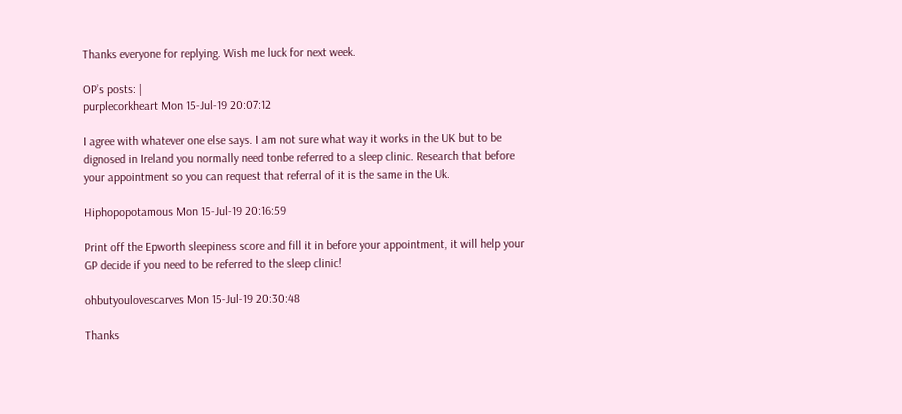Thanks everyone for replying. Wish me luck for next week.

OP’s posts: |
purplecorkheart Mon 15-Jul-19 20:07:12

I agree with whatever one else says. I am not sure what way it works in the UK but to be dignosed in Ireland you normally need tonbe referred to a sleep clinic. Research that before your appointment so you can request that referral of it is the same in the Uk.

Hiphopopotamous Mon 15-Jul-19 20:16:59

Print off the Epworth sleepiness score and fill it in before your appointment, it will help your GP decide if you need to be referred to the sleep clinic!

ohbutyoulovescarves Mon 15-Jul-19 20:30:48

Thanks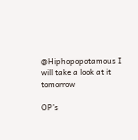@Hiphopopotamous I will take a look at it tomorrow

OP’s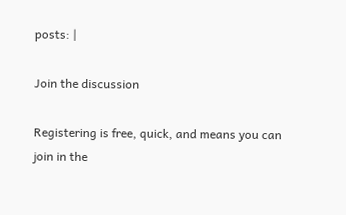posts: |

Join the discussion

Registering is free, quick, and means you can join in the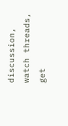discussion, watch threads, get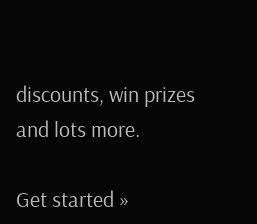discounts, win prizes and lots more.

Get started »